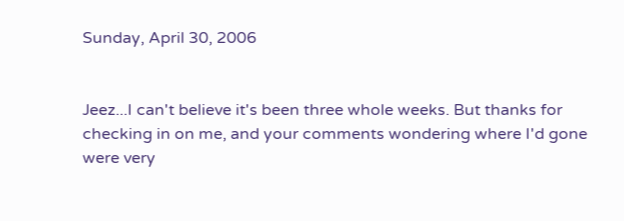Sunday, April 30, 2006


Jeez...I can't believe it's been three whole weeks. But thanks for checking in on me, and your comments wondering where I'd gone were very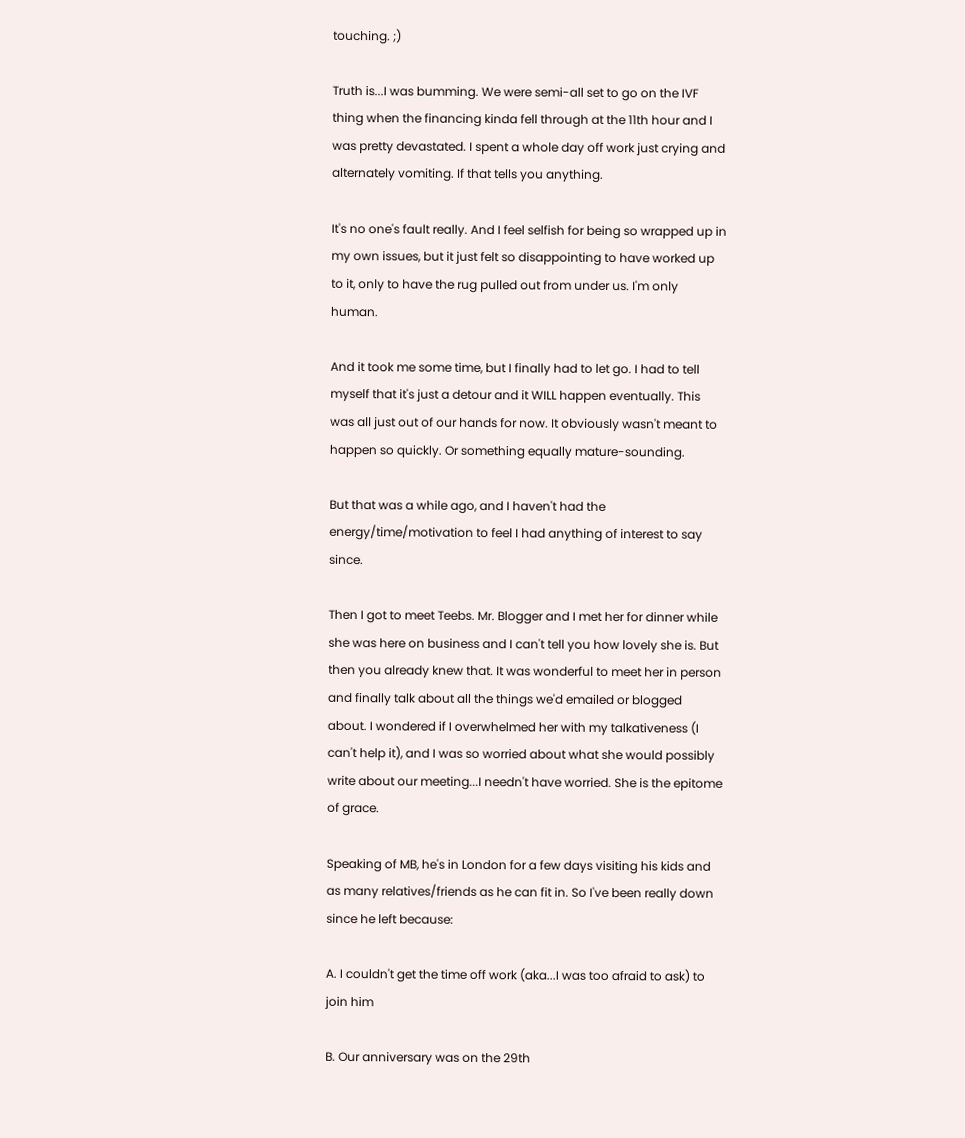touching. ;)

Truth is...I was bumming. We were semi-all set to go on the IVF thing when the financing kinda fell through at the 11th hour and I was pretty devastated. I spent a whole day off work just crying and alternately vomiting. If that tells you anything.

It's no one's fault really. And I feel selfish for being so wrapped up in my own issues, but it just felt so disappointing to have worked up to it, only to have the rug pulled out from under us. I'm only human.

And it took me some time, but I finally had to let go. I had to tell myself that it's just a detour and it WILL happen eventually. This was all just out of our hands for now. It obviously wasn't meant to happen so quickly. Or something equally mature-sounding.

But that was a while ago, and I haven't had the energy/time/motivation to feel I had anything of interest to say since.

Then I got to meet Teebs. Mr. Blogger and I met her for dinner while she was here on business and I can't tell you how lovely she is. But then you already knew that. It was wonderful to meet her in person and finally talk about all the things we'd emailed or blogged about. I wondered if I overwhelmed her with my talkativeness (I can't help it), and I was so worried about what she would possibly write about our meeting...I needn't have worried. She is the epitome of grace.

Speaking of MB, he's in London for a few days visiting his kids and as many relatives/friends as he can fit in. So I've been really down since he left because:

A. I couldn't get the time off work (aka...I was too afraid to ask) to join him

B. Our anniversary was on the 29th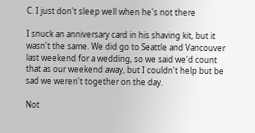C. I just don't sleep well when he's not there

I snuck an anniversary card in his shaving kit, but it wasn't the same. We did go to Seattle and Vancouver last weekend for a wedding, so we said we'd count that as our weekend away, but I couldn't help but be sad we weren't together on the day.

Not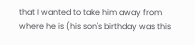that I wanted to take him away from where he is (his son's birthday was this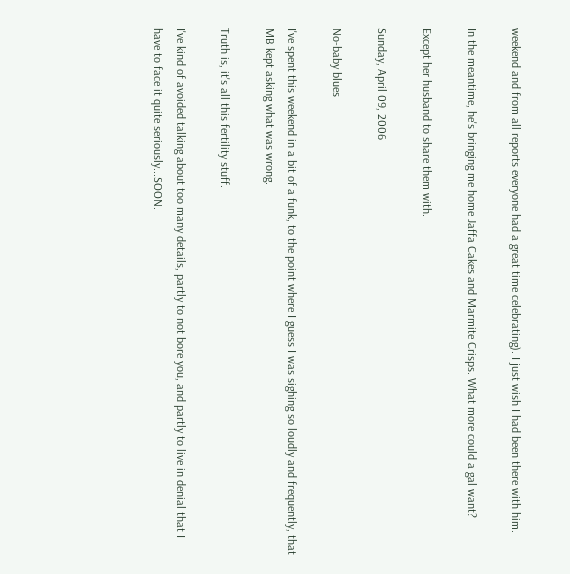weekend and from all reports everyone had a great time celebrating). I just wish I had been there with him.

In the meantime, he's bringing me home Jaffa Cakes and Marmite Crisps. What more could a gal want?

Except her husband to share them with.

Sunday, April 09, 2006

No-baby blues

I've spent this weekend in a bit of a funk, to the point where I guess I was sighing so loudly and frequently, that MB kept asking what was wrong.

Truth is, it's all this fertility stuff.

I've kind of avoided talking about too many details, partly to not bore you, and partly to live in denial that I have to face it quite seriously...SOON.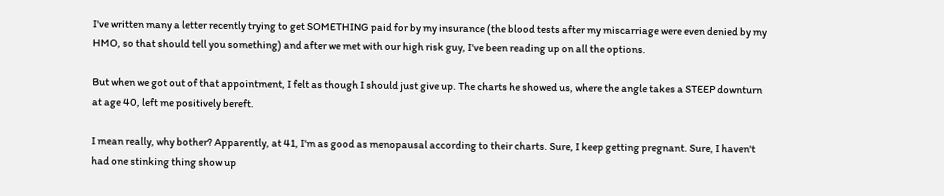I've written many a letter recently trying to get SOMETHING paid for by my insurance (the blood tests after my miscarriage were even denied by my HMO, so that should tell you something) and after we met with our high risk guy, I've been reading up on all the options.

But when we got out of that appointment, I felt as though I should just give up. The charts he showed us, where the angle takes a STEEP downturn at age 40, left me positively bereft.

I mean really, why bother? Apparently, at 41, I'm as good as menopausal according to their charts. Sure, I keep getting pregnant. Sure, I haven't had one stinking thing show up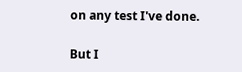on any test I've done.

But I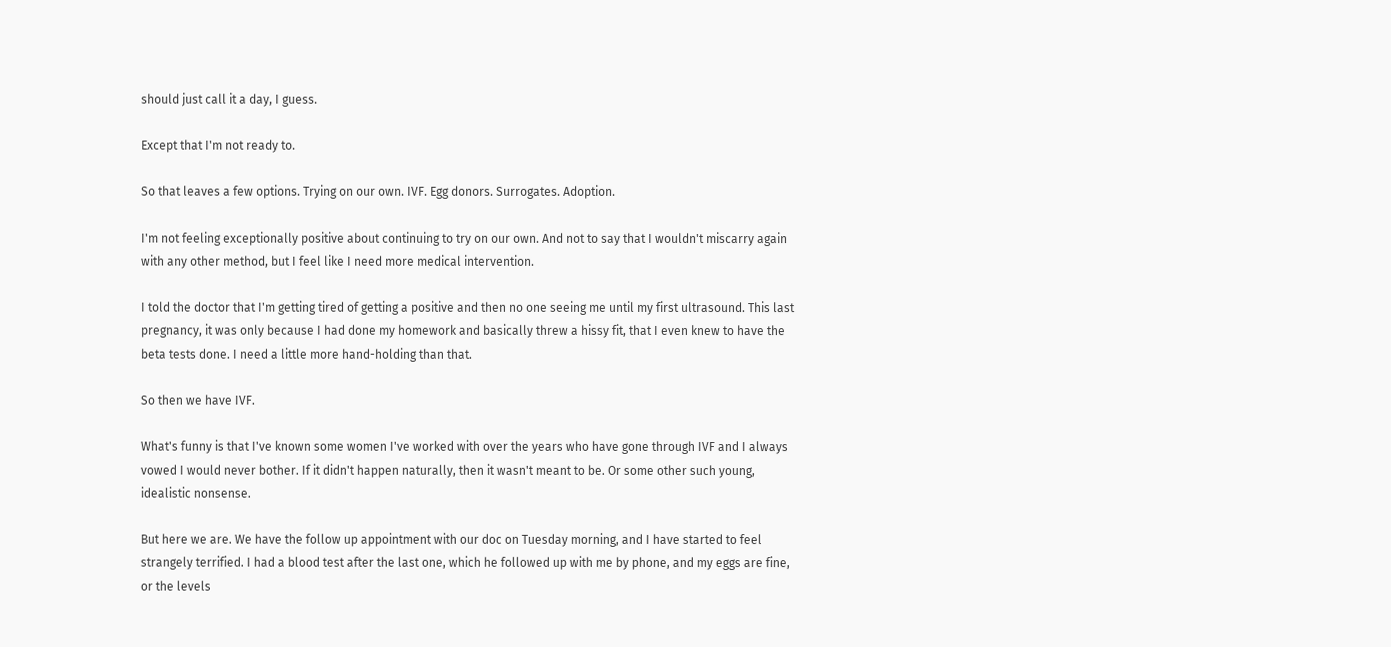should just call it a day, I guess.

Except that I'm not ready to.

So that leaves a few options. Trying on our own. IVF. Egg donors. Surrogates. Adoption.

I'm not feeling exceptionally positive about continuing to try on our own. And not to say that I wouldn't miscarry again with any other method, but I feel like I need more medical intervention.

I told the doctor that I'm getting tired of getting a positive and then no one seeing me until my first ultrasound. This last pregnancy, it was only because I had done my homework and basically threw a hissy fit, that I even knew to have the beta tests done. I need a little more hand-holding than that.

So then we have IVF.

What's funny is that I've known some women I've worked with over the years who have gone through IVF and I always vowed I would never bother. If it didn't happen naturally, then it wasn't meant to be. Or some other such young, idealistic nonsense.

But here we are. We have the follow up appointment with our doc on Tuesday morning, and I have started to feel strangely terrified. I had a blood test after the last one, which he followed up with me by phone, and my eggs are fine, or the levels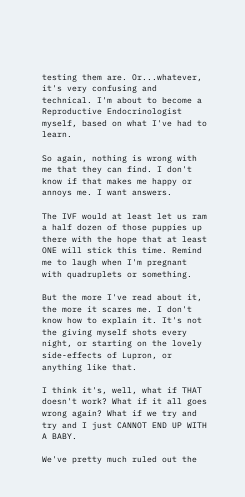testing them are. Or...whatever, it's very confusing and technical. I'm about to become a Reproductive Endocrinologist myself, based on what I've had to learn.

So again, nothing is wrong with me that they can find. I don't know if that makes me happy or annoys me. I want answers.

The IVF would at least let us ram a half dozen of those puppies up there with the hope that at least ONE will stick this time. Remind me to laugh when I'm pregnant with quadruplets or something.

But the more I've read about it, the more it scares me. I don't know how to explain it. It's not the giving myself shots every night, or starting on the lovely side-effects of Lupron, or anything like that.

I think it's, well, what if THAT doesn't work? What if it all goes wrong again? What if we try and try and I just CANNOT END UP WITH A BABY.

We've pretty much ruled out the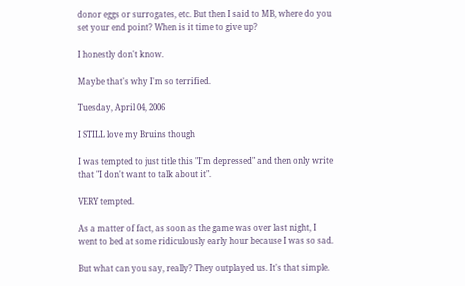donor eggs or surrogates, etc. But then I said to MB, where do you set your end point? When is it time to give up?

I honestly don't know.

Maybe that's why I'm so terrified.

Tuesday, April 04, 2006

I STILL love my Bruins though

I was tempted to just title this "I'm depressed" and then only write that "I don't want to talk about it".

VERY tempted.

As a matter of fact, as soon as the game was over last night, I went to bed at some ridiculously early hour because I was so sad.

But what can you say, really? They outplayed us. It's that simple.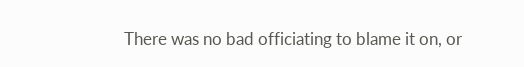There was no bad officiating to blame it on, or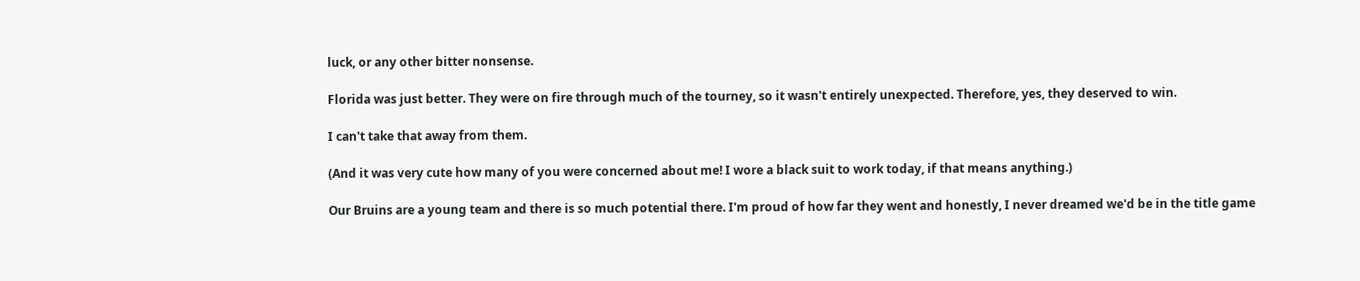luck, or any other bitter nonsense.

Florida was just better. They were on fire through much of the tourney, so it wasn't entirely unexpected. Therefore, yes, they deserved to win.

I can't take that away from them.

(And it was very cute how many of you were concerned about me! I wore a black suit to work today, if that means anything.)

Our Bruins are a young team and there is so much potential there. I'm proud of how far they went and honestly, I never dreamed we'd be in the title game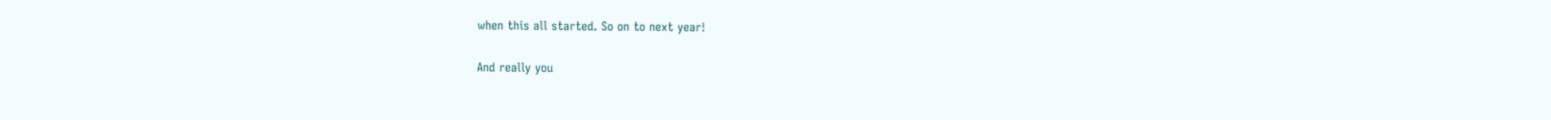when this all started. So on to next year!

And really you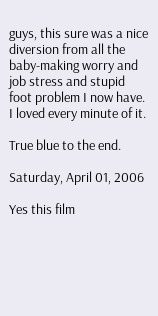guys, this sure was a nice diversion from all the baby-making worry and job stress and stupid foot problem I now have. I loved every minute of it.

True blue to the end.

Saturday, April 01, 2006

Yes this film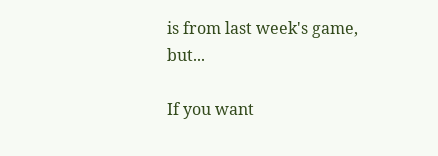is from last week's game, but...

If you want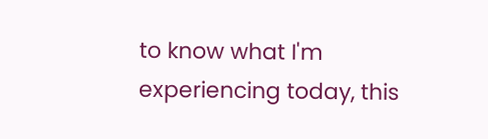to know what I'm experiencing today, this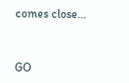comes close...


GO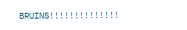BRUINS!!!!!!!!!!!!!!